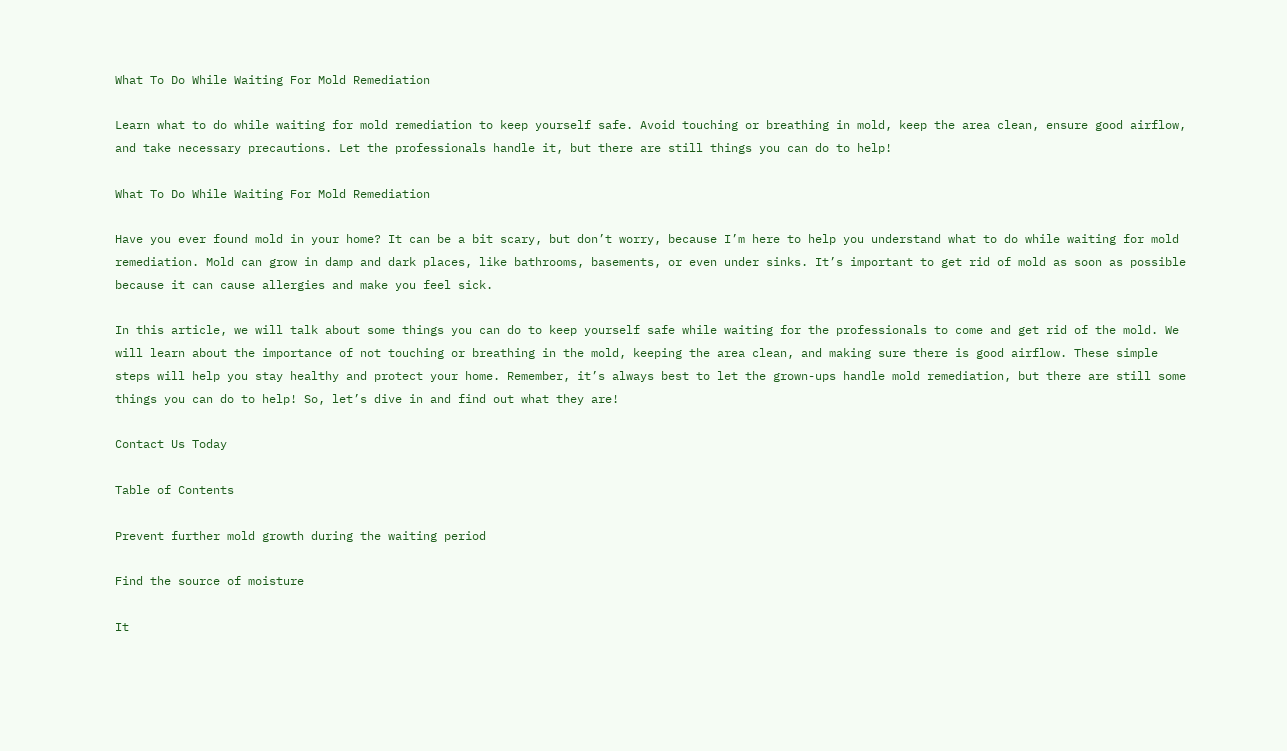What To Do While Waiting For Mold Remediation

Learn what to do while waiting for mold remediation to keep yourself safe. Avoid touching or breathing in mold, keep the area clean, ensure good airflow, and take necessary precautions. Let the professionals handle it, but there are still things you can do to help!

What To Do While Waiting For Mold Remediation

Have you ever found mold in your home? It can be a bit scary, but don’t worry, because I’m here to help you understand what to do while waiting for mold remediation. Mold can grow in damp and dark places, like bathrooms, basements, or even under sinks. It’s important to get rid of mold as soon as possible because it can cause allergies and make you feel sick.

In this article, we will talk about some things you can do to keep yourself safe while waiting for the professionals to come and get rid of the mold. We will learn about the importance of not touching or breathing in the mold, keeping the area clean, and making sure there is good airflow. These simple steps will help you stay healthy and protect your home. Remember, it’s always best to let the grown-ups handle mold remediation, but there are still some things you can do to help! So, let’s dive in and find out what they are!

Contact Us Today

Table of Contents

Prevent further mold growth during the waiting period

Find the source of moisture

It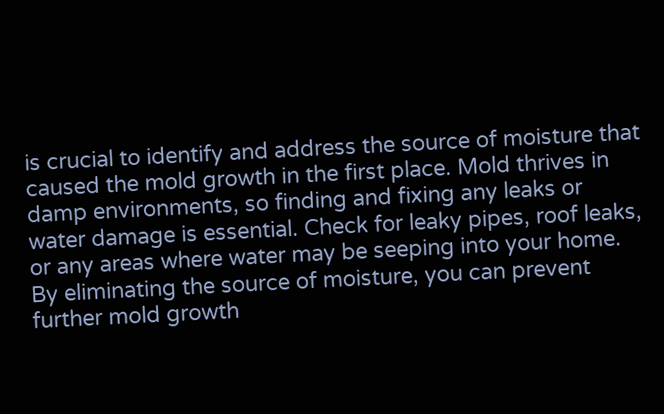is crucial to identify and address the source of moisture that caused the mold growth in the first place. Mold thrives in damp environments, so finding and fixing any leaks or water damage is essential. Check for leaky pipes, roof leaks, or any areas where water may be seeping into your home. By eliminating the source of moisture, you can prevent further mold growth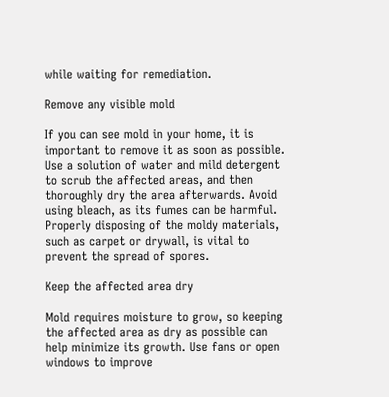while waiting for remediation.

Remove any visible mold

If you can see mold in your home, it is important to remove it as soon as possible. Use a solution of water and mild detergent to scrub the affected areas, and then thoroughly dry the area afterwards. Avoid using bleach, as its fumes can be harmful. Properly disposing of the moldy materials, such as carpet or drywall, is vital to prevent the spread of spores.

Keep the affected area dry

Mold requires moisture to grow, so keeping the affected area as dry as possible can help minimize its growth. Use fans or open windows to improve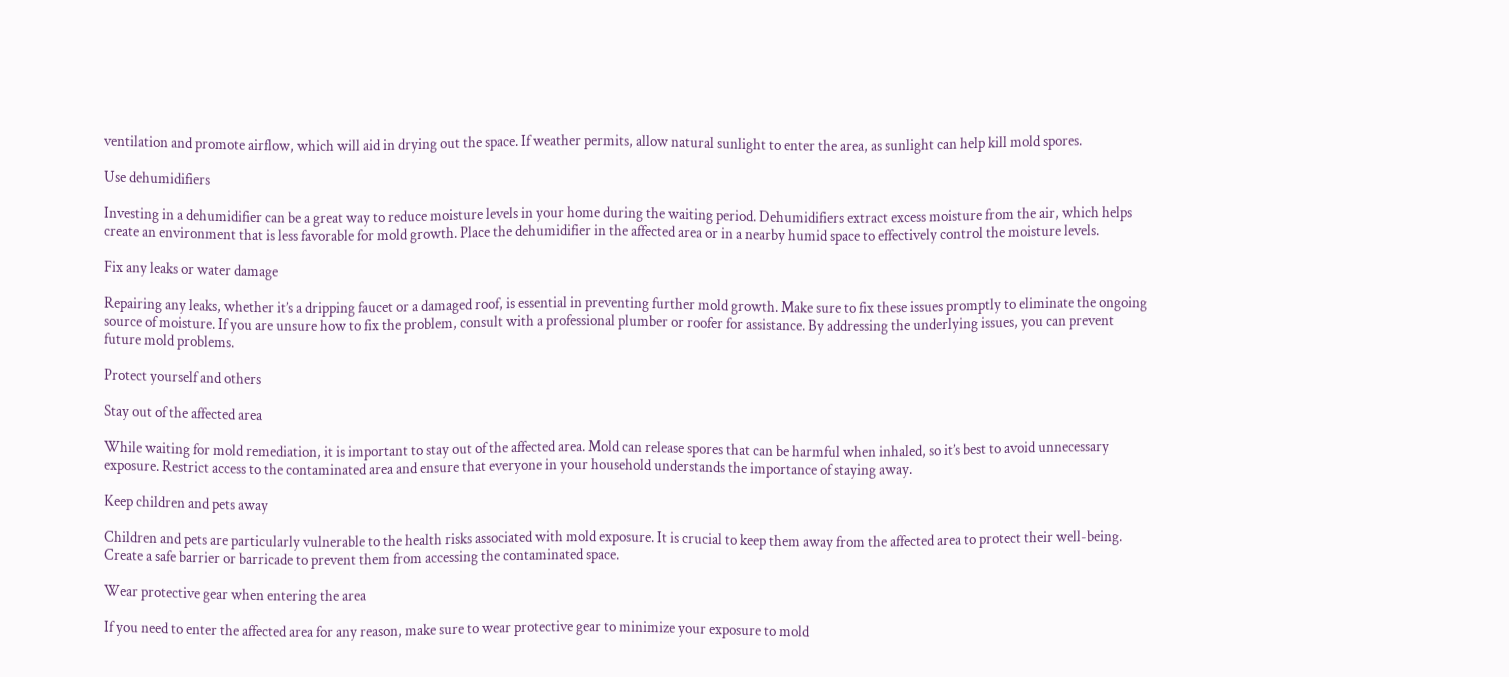ventilation and promote airflow, which will aid in drying out the space. If weather permits, allow natural sunlight to enter the area, as sunlight can help kill mold spores.

Use dehumidifiers

Investing in a dehumidifier can be a great way to reduce moisture levels in your home during the waiting period. Dehumidifiers extract excess moisture from the air, which helps create an environment that is less favorable for mold growth. Place the dehumidifier in the affected area or in a nearby humid space to effectively control the moisture levels.

Fix any leaks or water damage

Repairing any leaks, whether it’s a dripping faucet or a damaged roof, is essential in preventing further mold growth. Make sure to fix these issues promptly to eliminate the ongoing source of moisture. If you are unsure how to fix the problem, consult with a professional plumber or roofer for assistance. By addressing the underlying issues, you can prevent future mold problems.

Protect yourself and others

Stay out of the affected area

While waiting for mold remediation, it is important to stay out of the affected area. Mold can release spores that can be harmful when inhaled, so it’s best to avoid unnecessary exposure. Restrict access to the contaminated area and ensure that everyone in your household understands the importance of staying away.

Keep children and pets away

Children and pets are particularly vulnerable to the health risks associated with mold exposure. It is crucial to keep them away from the affected area to protect their well-being. Create a safe barrier or barricade to prevent them from accessing the contaminated space.

Wear protective gear when entering the area

If you need to enter the affected area for any reason, make sure to wear protective gear to minimize your exposure to mold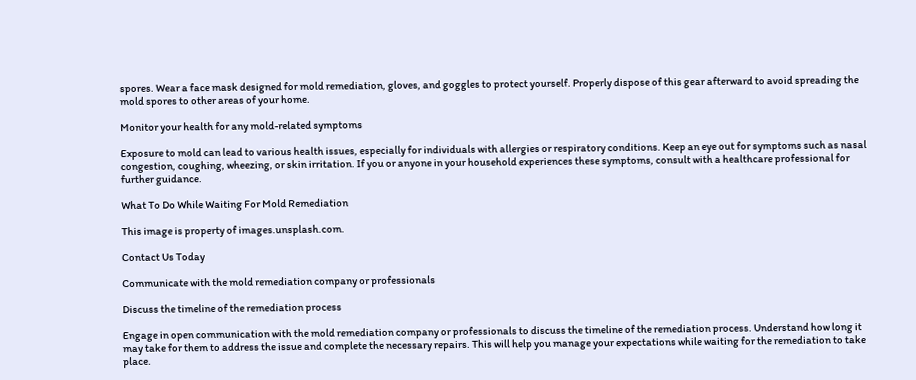spores. Wear a face mask designed for mold remediation, gloves, and goggles to protect yourself. Properly dispose of this gear afterward to avoid spreading the mold spores to other areas of your home.

Monitor your health for any mold-related symptoms

Exposure to mold can lead to various health issues, especially for individuals with allergies or respiratory conditions. Keep an eye out for symptoms such as nasal congestion, coughing, wheezing, or skin irritation. If you or anyone in your household experiences these symptoms, consult with a healthcare professional for further guidance.

What To Do While Waiting For Mold Remediation

This image is property of images.unsplash.com.

Contact Us Today

Communicate with the mold remediation company or professionals

Discuss the timeline of the remediation process

Engage in open communication with the mold remediation company or professionals to discuss the timeline of the remediation process. Understand how long it may take for them to address the issue and complete the necessary repairs. This will help you manage your expectations while waiting for the remediation to take place.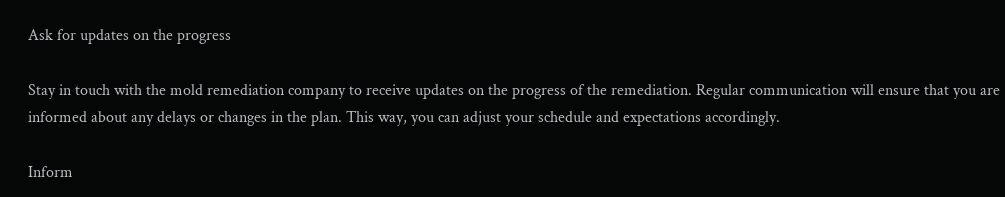Ask for updates on the progress

Stay in touch with the mold remediation company to receive updates on the progress of the remediation. Regular communication will ensure that you are informed about any delays or changes in the plan. This way, you can adjust your schedule and expectations accordingly.

Inform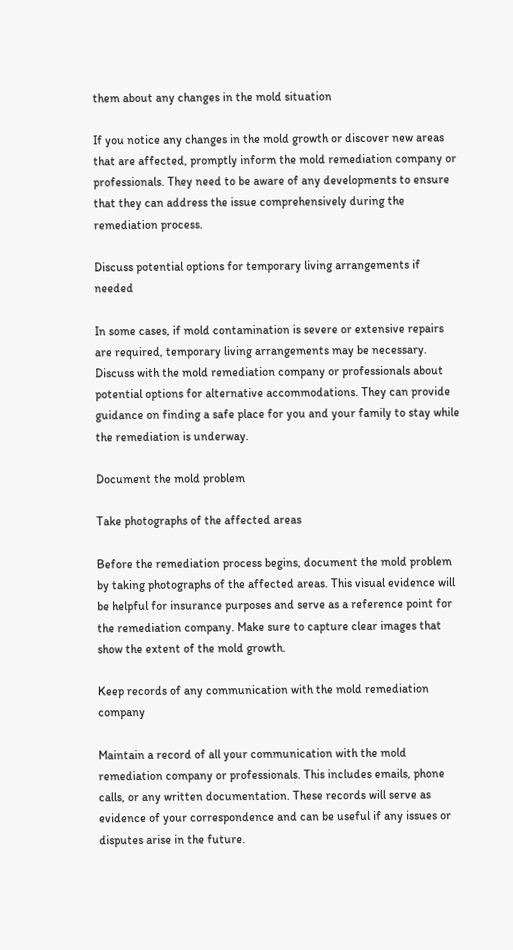them about any changes in the mold situation

If you notice any changes in the mold growth or discover new areas that are affected, promptly inform the mold remediation company or professionals. They need to be aware of any developments to ensure that they can address the issue comprehensively during the remediation process.

Discuss potential options for temporary living arrangements if needed

In some cases, if mold contamination is severe or extensive repairs are required, temporary living arrangements may be necessary. Discuss with the mold remediation company or professionals about potential options for alternative accommodations. They can provide guidance on finding a safe place for you and your family to stay while the remediation is underway.

Document the mold problem

Take photographs of the affected areas

Before the remediation process begins, document the mold problem by taking photographs of the affected areas. This visual evidence will be helpful for insurance purposes and serve as a reference point for the remediation company. Make sure to capture clear images that show the extent of the mold growth.

Keep records of any communication with the mold remediation company

Maintain a record of all your communication with the mold remediation company or professionals. This includes emails, phone calls, or any written documentation. These records will serve as evidence of your correspondence and can be useful if any issues or disputes arise in the future.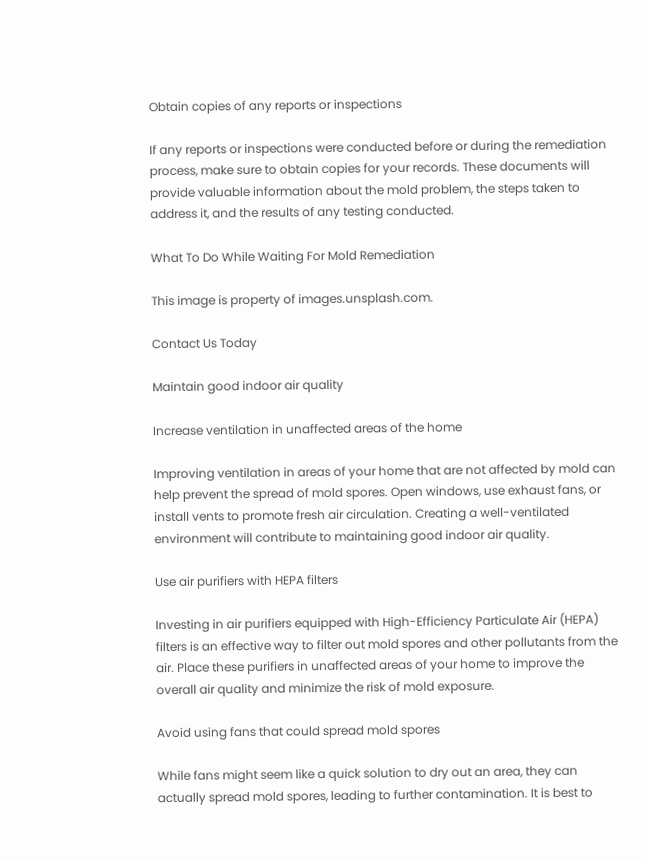Obtain copies of any reports or inspections

If any reports or inspections were conducted before or during the remediation process, make sure to obtain copies for your records. These documents will provide valuable information about the mold problem, the steps taken to address it, and the results of any testing conducted.

What To Do While Waiting For Mold Remediation

This image is property of images.unsplash.com.

Contact Us Today

Maintain good indoor air quality

Increase ventilation in unaffected areas of the home

Improving ventilation in areas of your home that are not affected by mold can help prevent the spread of mold spores. Open windows, use exhaust fans, or install vents to promote fresh air circulation. Creating a well-ventilated environment will contribute to maintaining good indoor air quality.

Use air purifiers with HEPA filters

Investing in air purifiers equipped with High-Efficiency Particulate Air (HEPA) filters is an effective way to filter out mold spores and other pollutants from the air. Place these purifiers in unaffected areas of your home to improve the overall air quality and minimize the risk of mold exposure.

Avoid using fans that could spread mold spores

While fans might seem like a quick solution to dry out an area, they can actually spread mold spores, leading to further contamination. It is best to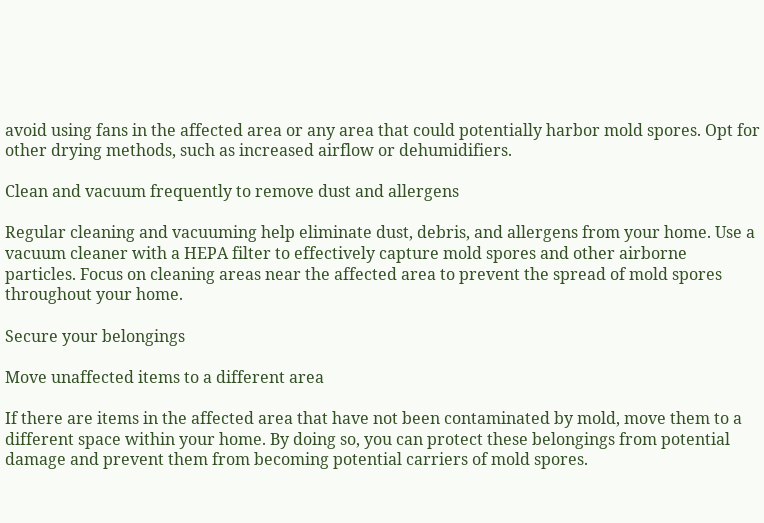avoid using fans in the affected area or any area that could potentially harbor mold spores. Opt for other drying methods, such as increased airflow or dehumidifiers.

Clean and vacuum frequently to remove dust and allergens

Regular cleaning and vacuuming help eliminate dust, debris, and allergens from your home. Use a vacuum cleaner with a HEPA filter to effectively capture mold spores and other airborne particles. Focus on cleaning areas near the affected area to prevent the spread of mold spores throughout your home.

Secure your belongings

Move unaffected items to a different area

If there are items in the affected area that have not been contaminated by mold, move them to a different space within your home. By doing so, you can protect these belongings from potential damage and prevent them from becoming potential carriers of mold spores.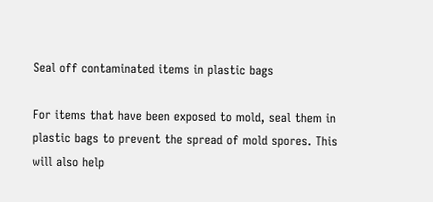Seal off contaminated items in plastic bags

For items that have been exposed to mold, seal them in plastic bags to prevent the spread of mold spores. This will also help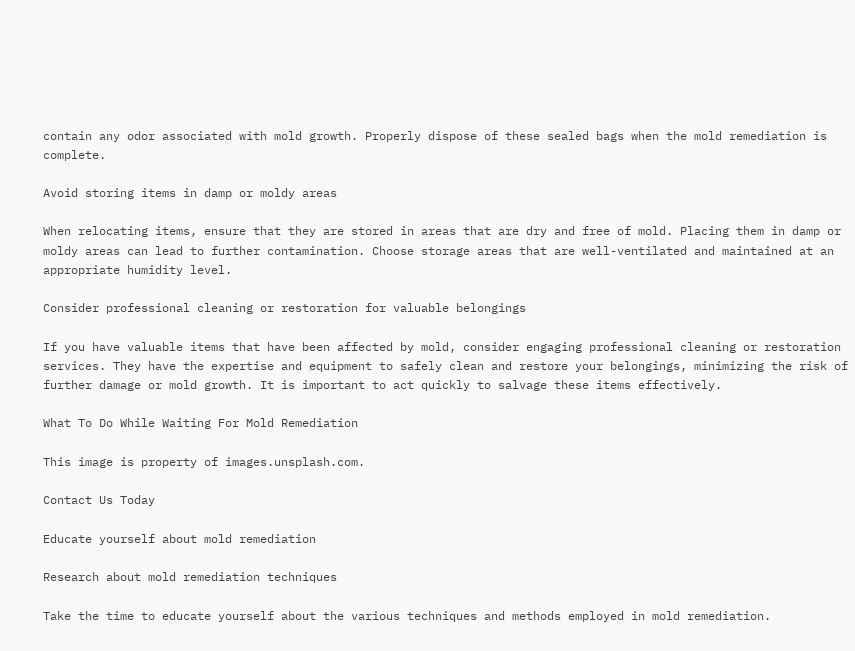contain any odor associated with mold growth. Properly dispose of these sealed bags when the mold remediation is complete.

Avoid storing items in damp or moldy areas

When relocating items, ensure that they are stored in areas that are dry and free of mold. Placing them in damp or moldy areas can lead to further contamination. Choose storage areas that are well-ventilated and maintained at an appropriate humidity level.

Consider professional cleaning or restoration for valuable belongings

If you have valuable items that have been affected by mold, consider engaging professional cleaning or restoration services. They have the expertise and equipment to safely clean and restore your belongings, minimizing the risk of further damage or mold growth. It is important to act quickly to salvage these items effectively.

What To Do While Waiting For Mold Remediation

This image is property of images.unsplash.com.

Contact Us Today

Educate yourself about mold remediation

Research about mold remediation techniques

Take the time to educate yourself about the various techniques and methods employed in mold remediation.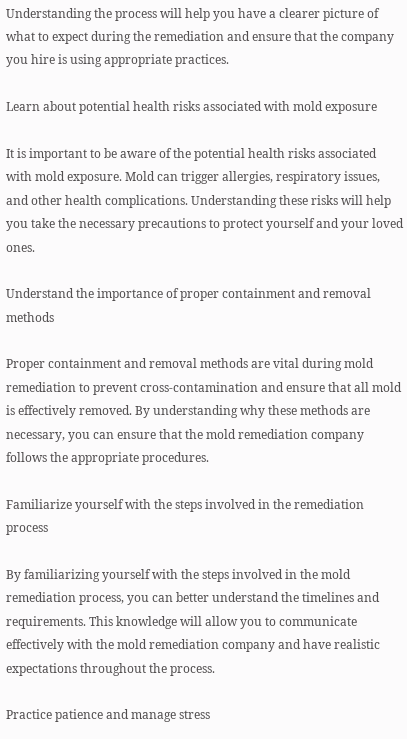Understanding the process will help you have a clearer picture of what to expect during the remediation and ensure that the company you hire is using appropriate practices.

Learn about potential health risks associated with mold exposure

It is important to be aware of the potential health risks associated with mold exposure. Mold can trigger allergies, respiratory issues, and other health complications. Understanding these risks will help you take the necessary precautions to protect yourself and your loved ones.

Understand the importance of proper containment and removal methods

Proper containment and removal methods are vital during mold remediation to prevent cross-contamination and ensure that all mold is effectively removed. By understanding why these methods are necessary, you can ensure that the mold remediation company follows the appropriate procedures.

Familiarize yourself with the steps involved in the remediation process

By familiarizing yourself with the steps involved in the mold remediation process, you can better understand the timelines and requirements. This knowledge will allow you to communicate effectively with the mold remediation company and have realistic expectations throughout the process.

Practice patience and manage stress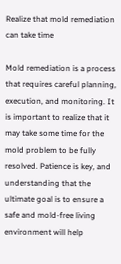Realize that mold remediation can take time

Mold remediation is a process that requires careful planning, execution, and monitoring. It is important to realize that it may take some time for the mold problem to be fully resolved. Patience is key, and understanding that the ultimate goal is to ensure a safe and mold-free living environment will help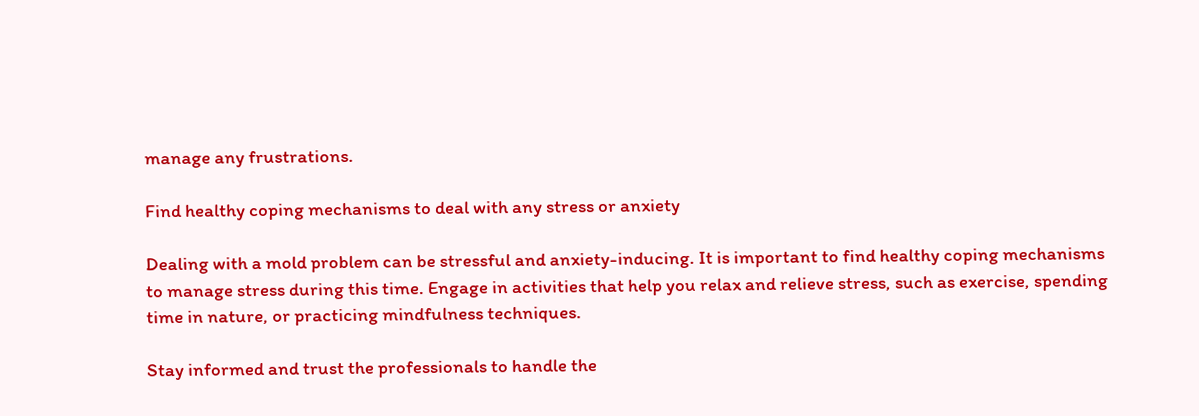manage any frustrations.

Find healthy coping mechanisms to deal with any stress or anxiety

Dealing with a mold problem can be stressful and anxiety-inducing. It is important to find healthy coping mechanisms to manage stress during this time. Engage in activities that help you relax and relieve stress, such as exercise, spending time in nature, or practicing mindfulness techniques.

Stay informed and trust the professionals to handle the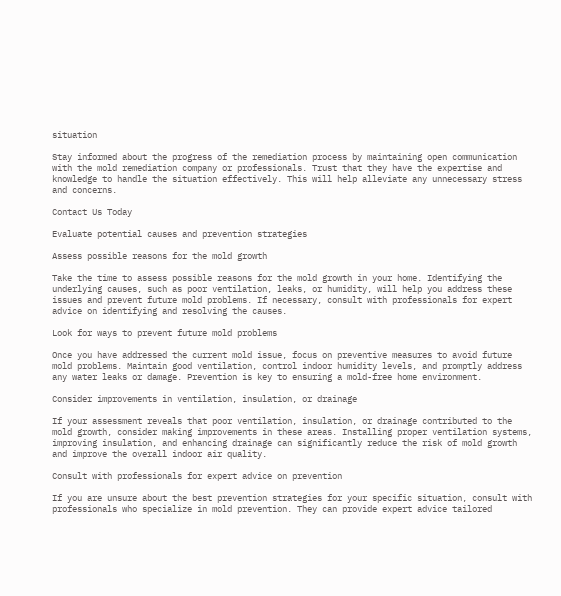situation

Stay informed about the progress of the remediation process by maintaining open communication with the mold remediation company or professionals. Trust that they have the expertise and knowledge to handle the situation effectively. This will help alleviate any unnecessary stress and concerns.

Contact Us Today

Evaluate potential causes and prevention strategies

Assess possible reasons for the mold growth

Take the time to assess possible reasons for the mold growth in your home. Identifying the underlying causes, such as poor ventilation, leaks, or humidity, will help you address these issues and prevent future mold problems. If necessary, consult with professionals for expert advice on identifying and resolving the causes.

Look for ways to prevent future mold problems

Once you have addressed the current mold issue, focus on preventive measures to avoid future mold problems. Maintain good ventilation, control indoor humidity levels, and promptly address any water leaks or damage. Prevention is key to ensuring a mold-free home environment.

Consider improvements in ventilation, insulation, or drainage

If your assessment reveals that poor ventilation, insulation, or drainage contributed to the mold growth, consider making improvements in these areas. Installing proper ventilation systems, improving insulation, and enhancing drainage can significantly reduce the risk of mold growth and improve the overall indoor air quality.

Consult with professionals for expert advice on prevention

If you are unsure about the best prevention strategies for your specific situation, consult with professionals who specialize in mold prevention. They can provide expert advice tailored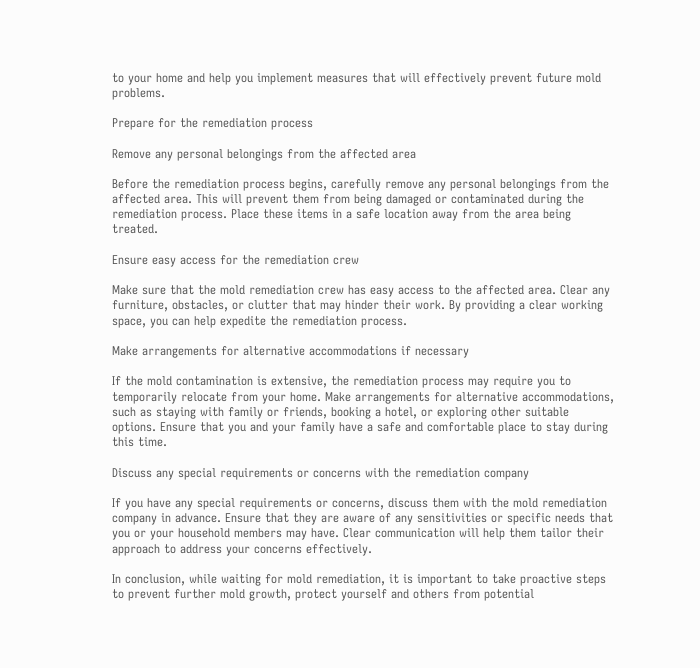to your home and help you implement measures that will effectively prevent future mold problems.

Prepare for the remediation process

Remove any personal belongings from the affected area

Before the remediation process begins, carefully remove any personal belongings from the affected area. This will prevent them from being damaged or contaminated during the remediation process. Place these items in a safe location away from the area being treated.

Ensure easy access for the remediation crew

Make sure that the mold remediation crew has easy access to the affected area. Clear any furniture, obstacles, or clutter that may hinder their work. By providing a clear working space, you can help expedite the remediation process.

Make arrangements for alternative accommodations if necessary

If the mold contamination is extensive, the remediation process may require you to temporarily relocate from your home. Make arrangements for alternative accommodations, such as staying with family or friends, booking a hotel, or exploring other suitable options. Ensure that you and your family have a safe and comfortable place to stay during this time.

Discuss any special requirements or concerns with the remediation company

If you have any special requirements or concerns, discuss them with the mold remediation company in advance. Ensure that they are aware of any sensitivities or specific needs that you or your household members may have. Clear communication will help them tailor their approach to address your concerns effectively.

In conclusion, while waiting for mold remediation, it is important to take proactive steps to prevent further mold growth, protect yourself and others from potential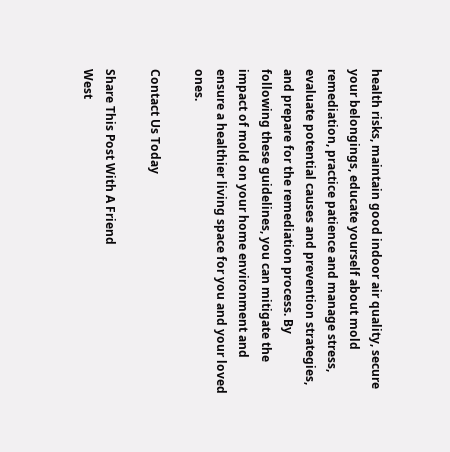health risks, maintain good indoor air quality, secure your belongings, educate yourself about mold remediation, practice patience and manage stress, evaluate potential causes and prevention strategies, and prepare for the remediation process. By following these guidelines, you can mitigate the impact of mold on your home environment and ensure a healthier living space for you and your loved ones.

Contact Us Today

Share This Post With A Friend
West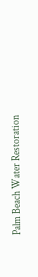Palm Beach Water Restoration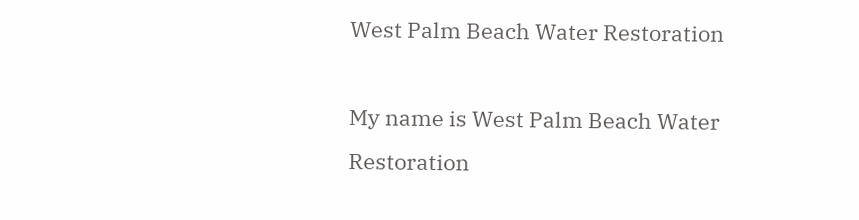West Palm Beach Water Restoration

My name is West Palm Beach Water Restoration